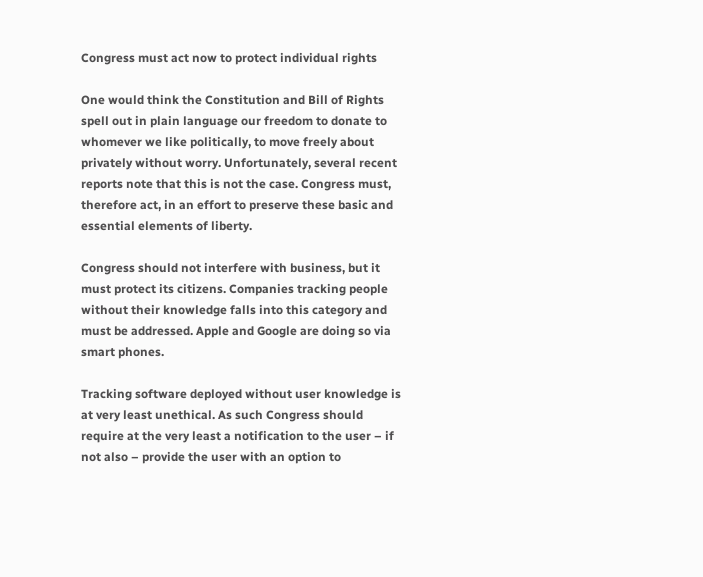Congress must act now to protect individual rights

One would think the Constitution and Bill of Rights spell out in plain language our freedom to donate to whomever we like politically, to move freely about privately without worry. Unfortunately, several recent reports note that this is not the case. Congress must, therefore act, in an effort to preserve these basic and essential elements of liberty.

Congress should not interfere with business, but it must protect its citizens. Companies tracking people without their knowledge falls into this category and must be addressed. Apple and Google are doing so via smart phones.

Tracking software deployed without user knowledge is at very least unethical. As such Congress should require at the very least a notification to the user – if not also – provide the user with an option to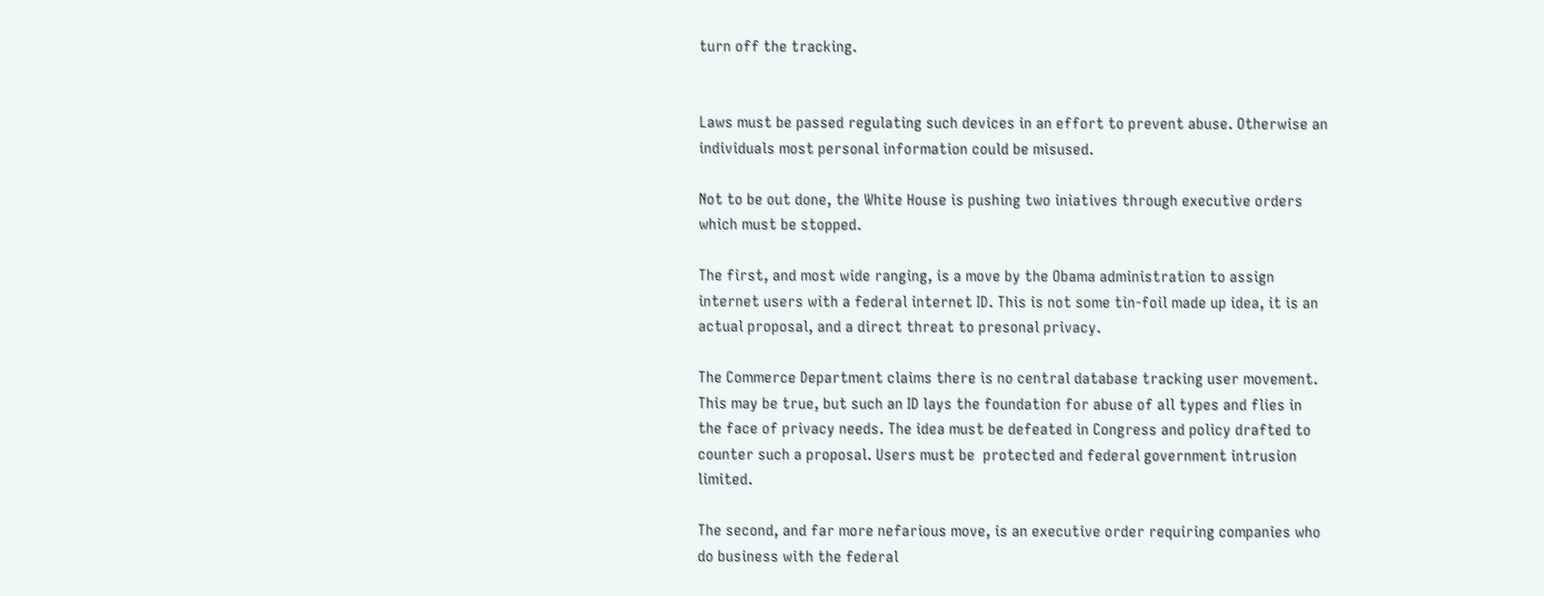turn off the tracking.


Laws must be passed regulating such devices in an effort to prevent abuse. Otherwise an individuals most personal information could be misused.

Not to be out done, the White House is pushing two iniatives through executive orders which must be stopped.

The first, and most wide ranging, is a move by the Obama administration to assign internet users with a federal internet ID. This is not some tin-foil made up idea, it is an actual proposal, and a direct threat to presonal privacy.

The Commerce Department claims there is no central database tracking user movement. This may be true, but such an ID lays the foundation for abuse of all types and flies in the face of privacy needs. The idea must be defeated in Congress and policy drafted to counter such a proposal. Users must be  protected and federal government intrusion limited.

The second, and far more nefarious move, is an executive order requiring companies who do business with the federal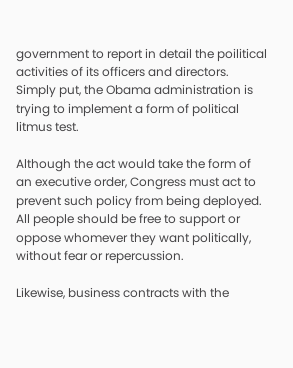government to report in detail the poilitical activities of its officers and directors.  Simply put, the Obama administration is trying to implement a form of political litmus test.

Although the act would take the form of an executive order, Congress must act to prevent such policy from being deployed. All people should be free to support or oppose whomever they want politically, without fear or repercussion.

Likewise, business contracts with the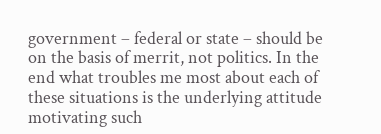government – federal or state – should be on the basis of merrit, not politics. In the end what troubles me most about each of these situations is the underlying attitude motivating such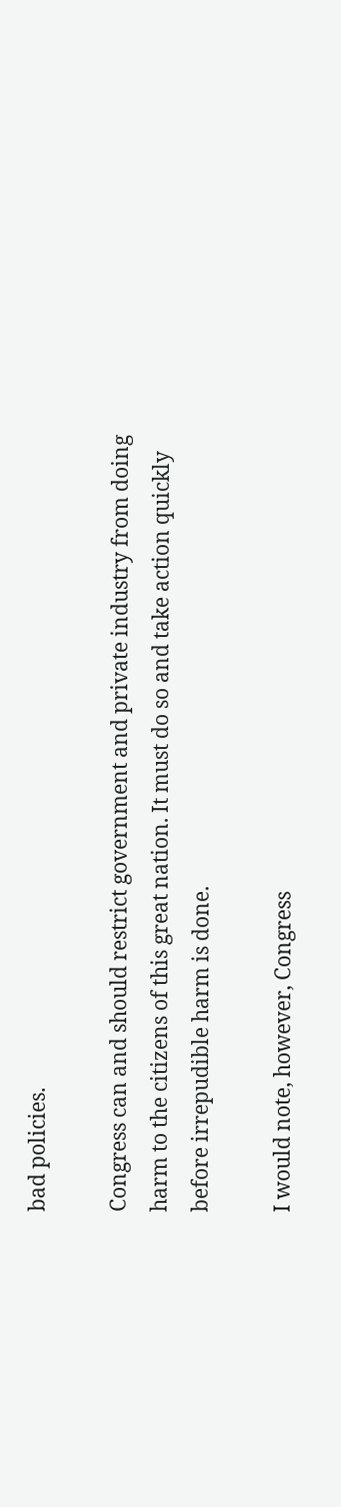bad policies.

Congress can and should restrict government and private industry from doing harm to the citizens of this great nation. It must do so and take action quickly before irrepudible harm is done.

I would note, however, Congress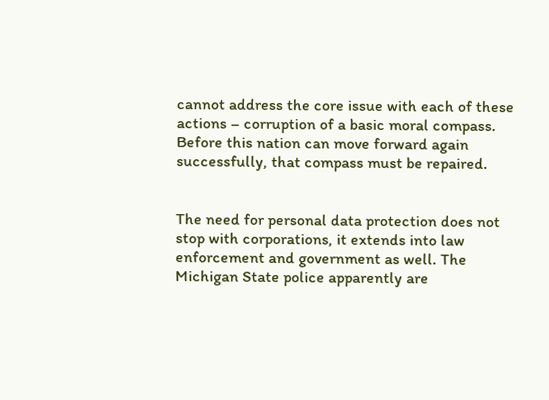cannot address the core issue with each of these actions – corruption of a basic moral compass. Before this nation can move forward again successfully, that compass must be repaired.


The need for personal data protection does not stop with corporations, it extends into law enforcement and government as well. The Michigan State police apparently are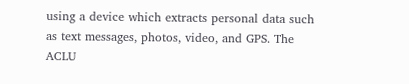using a device which extracts personal data such as text messages, photos, video, and GPS. The ACLU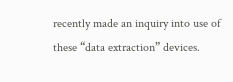recently made an inquiry into use of  these “data extraction” devices.